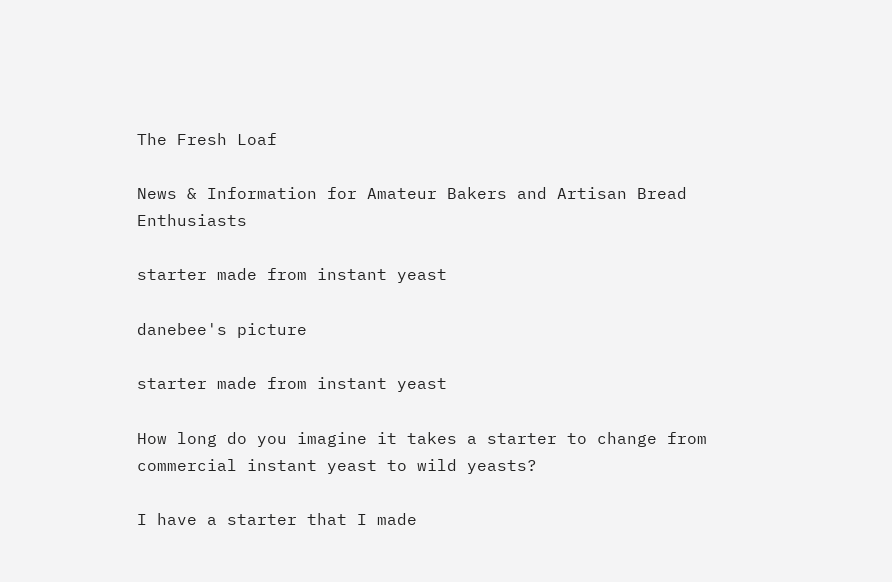The Fresh Loaf

News & Information for Amateur Bakers and Artisan Bread Enthusiasts

starter made from instant yeast

danebee's picture

starter made from instant yeast

How long do you imagine it takes a starter to change from commercial instant yeast to wild yeasts?

I have a starter that I made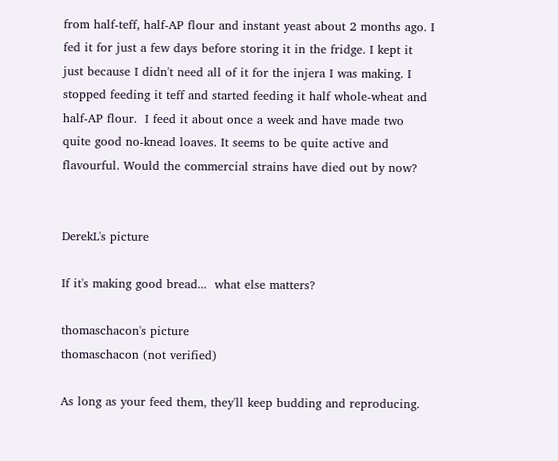from half-teff, half-AP flour and instant yeast about 2 months ago. I fed it for just a few days before storing it in the fridge. I kept it just because I didn't need all of it for the injera I was making. I stopped feeding it teff and started feeding it half whole-wheat and half-AP flour.  I feed it about once a week and have made two quite good no-knead loaves. It seems to be quite active and flavourful. Would the commercial strains have died out by now?


DerekL's picture

If it's making good bread...  what else matters?

thomaschacon's picture
thomaschacon (not verified)

As long as your feed them, they'll keep budding and reproducing.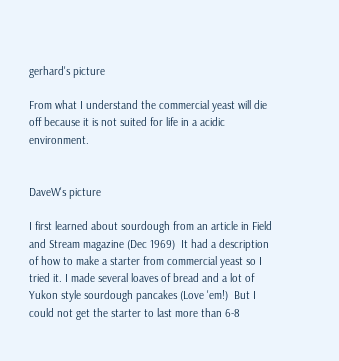gerhard's picture

From what I understand the commercial yeast will die off because it is not suited for life in a acidic environment.


DaveW's picture

I first learned about sourdough from an article in Field and Stream magazine (Dec 1969)  It had a description of how to make a starter from commercial yeast so I tried it. I made several loaves of bread and a lot of Yukon style sourdough pancakes (Love 'em!)  But I could not get the starter to last more than 6-8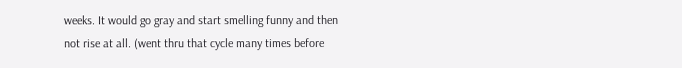weeks. It would go gray and start smelling funny and then not rise at all. (went thru that cycle many times before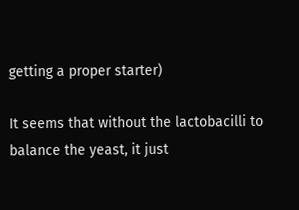getting a proper starter)

It seems that without the lactobacilli to balance the yeast, it just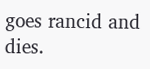goes rancid and dies.